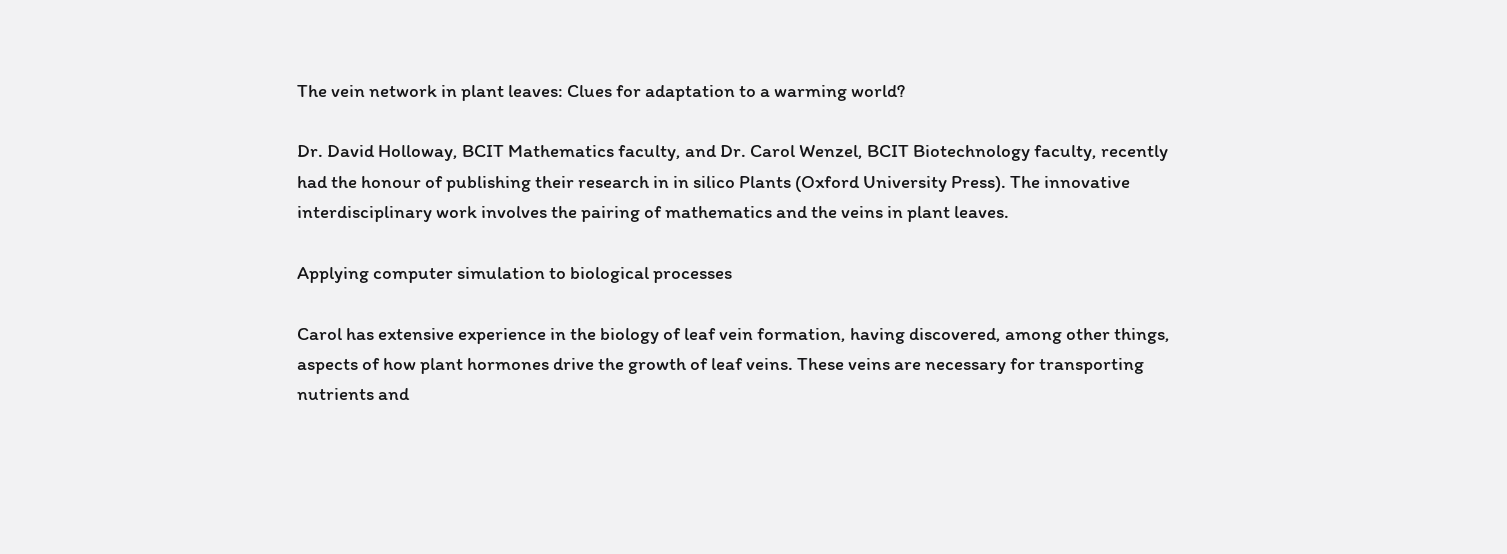The vein network in plant leaves: Clues for adaptation to a warming world?

Dr. David Holloway, BCIT Mathematics faculty, and Dr. Carol Wenzel, BCIT Biotechnology faculty, recently had the honour of publishing their research in in silico Plants (Oxford University Press). The innovative interdisciplinary work involves the pairing of mathematics and the veins in plant leaves.

Applying computer simulation to biological processes

Carol has extensive experience in the biology of leaf vein formation, having discovered, among other things, aspects of how plant hormones drive the growth of leaf veins. These veins are necessary for transporting nutrients and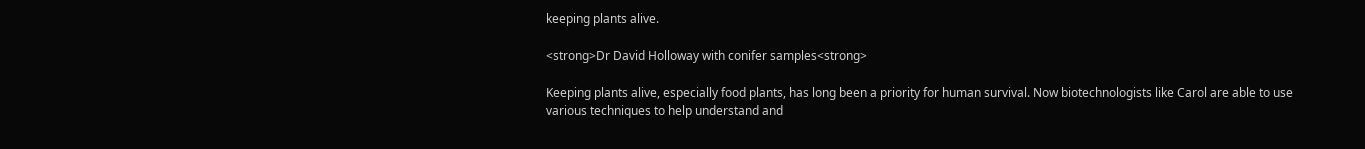keeping plants alive.

<strong>Dr David Holloway with conifer samples<strong>

Keeping plants alive, especially food plants, has long been a priority for human survival. Now biotechnologists like Carol are able to use various techniques to help understand and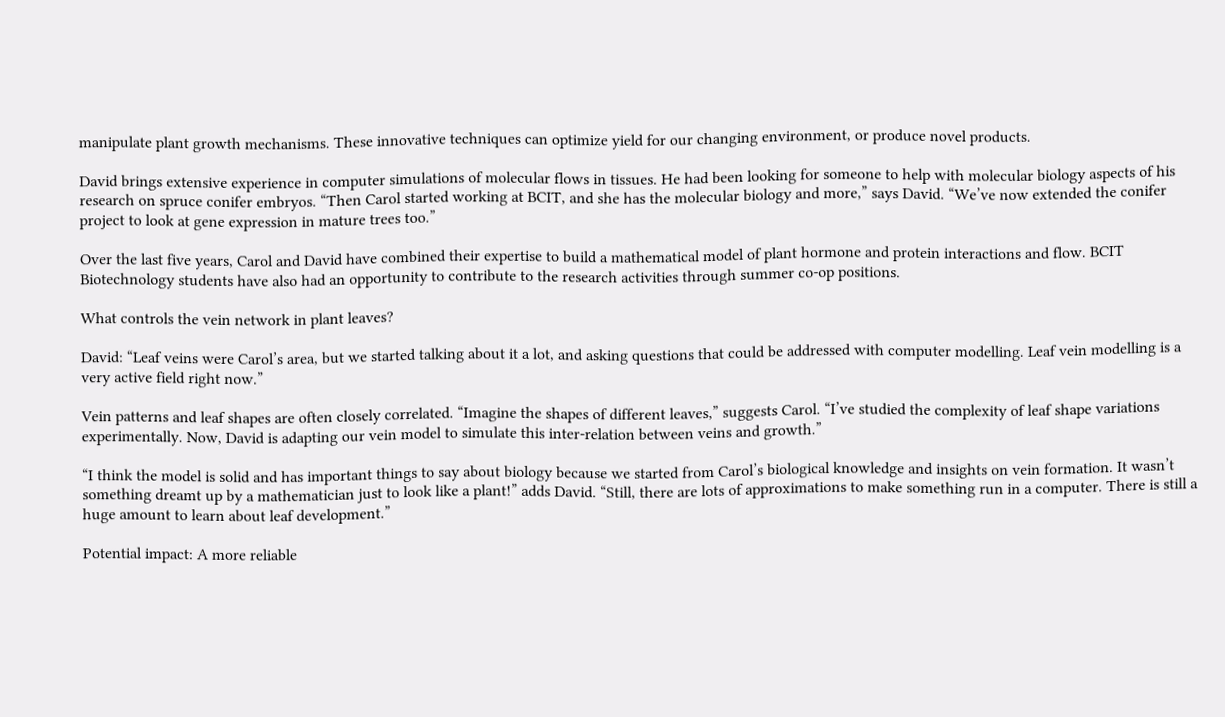manipulate plant growth mechanisms. These innovative techniques can optimize yield for our changing environment, or produce novel products.

David brings extensive experience in computer simulations of molecular flows in tissues. He had been looking for someone to help with molecular biology aspects of his research on spruce conifer embryos. “Then Carol started working at BCIT, and she has the molecular biology and more,” says David. “We’ve now extended the conifer project to look at gene expression in mature trees too.”

Over the last five years, Carol and David have combined their expertise to build a mathematical model of plant hormone and protein interactions and flow. BCIT Biotechnology students have also had an opportunity to contribute to the research activities through summer co-op positions.

What controls the vein network in plant leaves?

David: “Leaf veins were Carol’s area, but we started talking about it a lot, and asking questions that could be addressed with computer modelling. Leaf vein modelling is a very active field right now.”

Vein patterns and leaf shapes are often closely correlated. “Imagine the shapes of different leaves,” suggests Carol. “I’ve studied the complexity of leaf shape variations experimentally. Now, David is adapting our vein model to simulate this inter-relation between veins and growth.”

“I think the model is solid and has important things to say about biology because we started from Carol’s biological knowledge and insights on vein formation. It wasn’t something dreamt up by a mathematician just to look like a plant!” adds David. “Still, there are lots of approximations to make something run in a computer. There is still a huge amount to learn about leaf development.”

Potential impact: A more reliable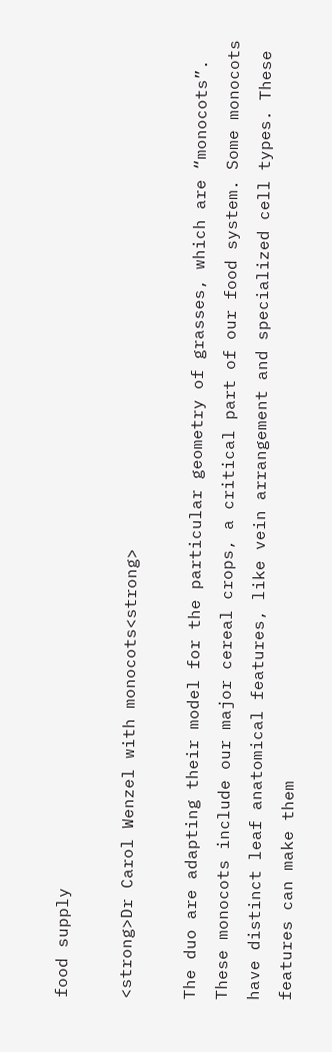food supply

<strong>Dr Carol Wenzel with monocots<strong>

The duo are adapting their model for the particular geometry of grasses, which are “monocots”. These monocots include our major cereal crops, a critical part of our food system. Some monocots have distinct leaf anatomical features, like vein arrangement and specialized cell types. These features can make them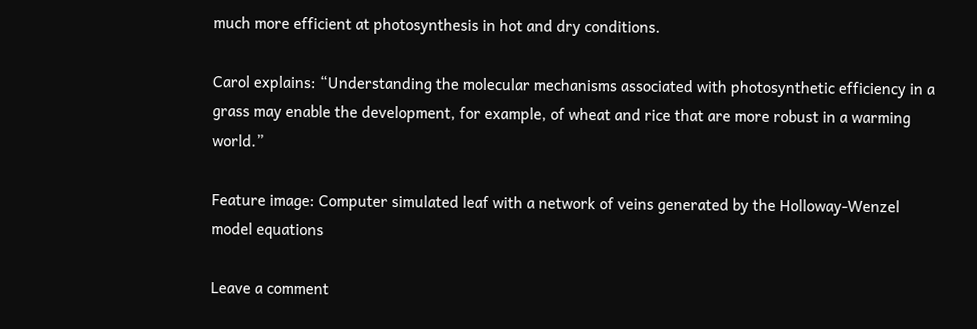much more efficient at photosynthesis in hot and dry conditions.

Carol explains: “Understanding the molecular mechanisms associated with photosynthetic efficiency in a grass may enable the development, for example, of wheat and rice that are more robust in a warming world.”

Feature image: Computer simulated leaf with a network of veins generated by the Holloway-Wenzel model equations

Leave a comment